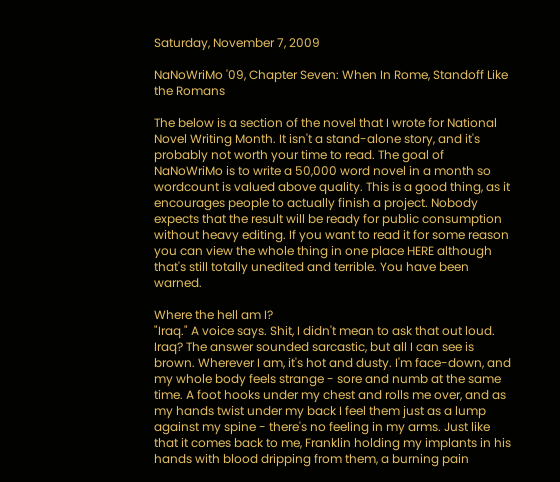Saturday, November 7, 2009

NaNoWriMo '09, Chapter Seven: When In Rome, Standoff Like the Romans

The below is a section of the novel that I wrote for National Novel Writing Month. It isn't a stand-alone story, and it's probably not worth your time to read. The goal of NaNoWriMo is to write a 50,000 word novel in a month so wordcount is valued above quality. This is a good thing, as it encourages people to actually finish a project. Nobody expects that the result will be ready for public consumption without heavy editing. If you want to read it for some reason you can view the whole thing in one place HERE although that's still totally unedited and terrible. You have been warned.

Where the hell am I?
"Iraq." A voice says. Shit, I didn't mean to ask that out loud. Iraq? The answer sounded sarcastic, but all I can see is brown. Wherever I am, it's hot and dusty. I'm face-down, and my whole body feels strange - sore and numb at the same time. A foot hooks under my chest and rolls me over, and as my hands twist under my back I feel them just as a lump against my spine - there's no feeling in my arms. Just like that it comes back to me, Franklin holding my implants in his hands with blood dripping from them, a burning pain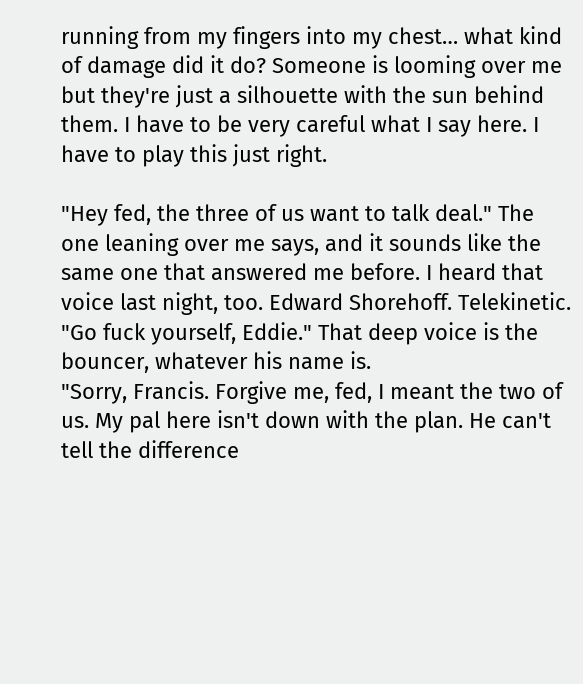running from my fingers into my chest… what kind of damage did it do? Someone is looming over me but they're just a silhouette with the sun behind them. I have to be very careful what I say here. I have to play this just right.

"Hey fed, the three of us want to talk deal." The one leaning over me says, and it sounds like the same one that answered me before. I heard that voice last night, too. Edward Shorehoff. Telekinetic.
"Go fuck yourself, Eddie." That deep voice is the bouncer, whatever his name is.
"Sorry, Francis. Forgive me, fed, I meant the two of us. My pal here isn't down with the plan. He can't tell the difference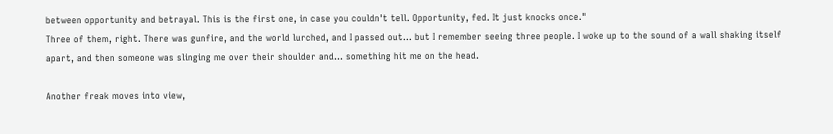between opportunity and betrayal. This is the first one, in case you couldn't tell. Opportunity, fed. It just knocks once."
Three of them, right. There was gunfire, and the world lurched, and I passed out… but I remember seeing three people. I woke up to the sound of a wall shaking itself apart, and then someone was slinging me over their shoulder and… something hit me on the head.

Another freak moves into view,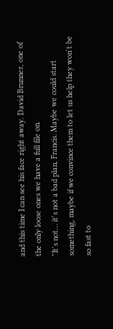and this time I can see his face right away. David Brunner, one of the only loose ones we have a full file on.
"It's not… it's not a bad plan, Francis. Maybe we could start something, maybe if we convince them to let us help they won't be so fast to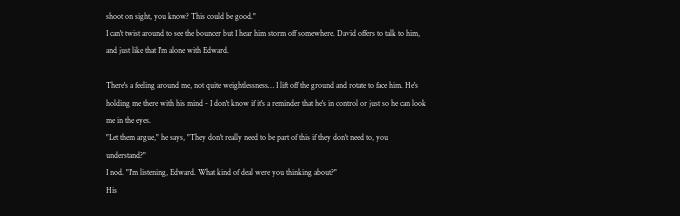shoot on sight, you know? This could be good."
I can't twist around to see the bouncer but I hear him storm off somewhere. David offers to talk to him, and just like that I'm alone with Edward.

There's a feeling around me, not quite weightlessness… I lift off the ground and rotate to face him. He's holding me there with his mind - I don't know if it's a reminder that he's in control or just so he can look me in the eyes.
"Let them argue," he says, "They don't really need to be part of this if they don't need to, you understand?"
I nod. "I'm listening, Edward. What kind of deal were you thinking about?"
His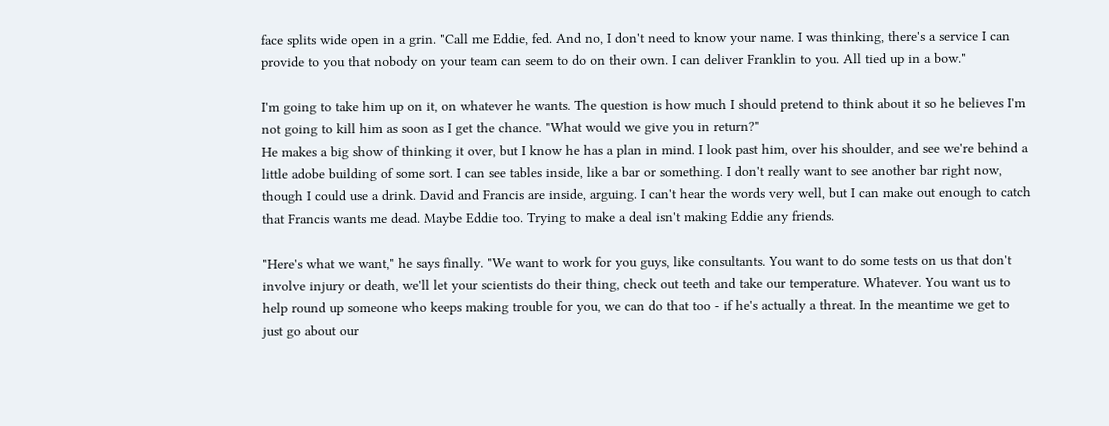face splits wide open in a grin. "Call me Eddie, fed. And no, I don't need to know your name. I was thinking, there's a service I can provide to you that nobody on your team can seem to do on their own. I can deliver Franklin to you. All tied up in a bow."

I'm going to take him up on it, on whatever he wants. The question is how much I should pretend to think about it so he believes I'm not going to kill him as soon as I get the chance. "What would we give you in return?"
He makes a big show of thinking it over, but I know he has a plan in mind. I look past him, over his shoulder, and see we're behind a little adobe building of some sort. I can see tables inside, like a bar or something. I don't really want to see another bar right now, though I could use a drink. David and Francis are inside, arguing. I can't hear the words very well, but I can make out enough to catch that Francis wants me dead. Maybe Eddie too. Trying to make a deal isn't making Eddie any friends.

"Here's what we want," he says finally. "We want to work for you guys, like consultants. You want to do some tests on us that don't involve injury or death, we'll let your scientists do their thing, check out teeth and take our temperature. Whatever. You want us to help round up someone who keeps making trouble for you, we can do that too - if he's actually a threat. In the meantime we get to just go about our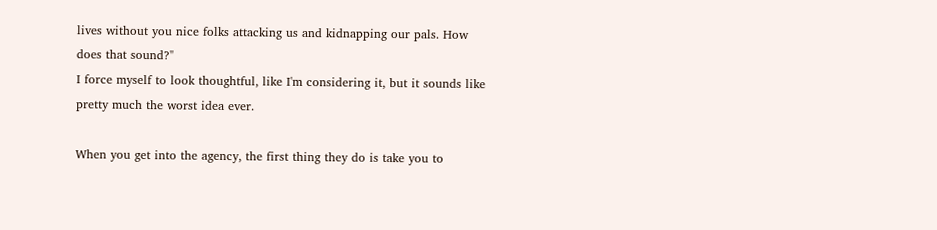lives without you nice folks attacking us and kidnapping our pals. How does that sound?"
I force myself to look thoughtful, like I'm considering it, but it sounds like pretty much the worst idea ever.

When you get into the agency, the first thing they do is take you to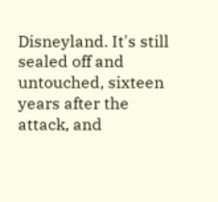Disneyland. It's still sealed off and untouched, sixteen years after the attack, and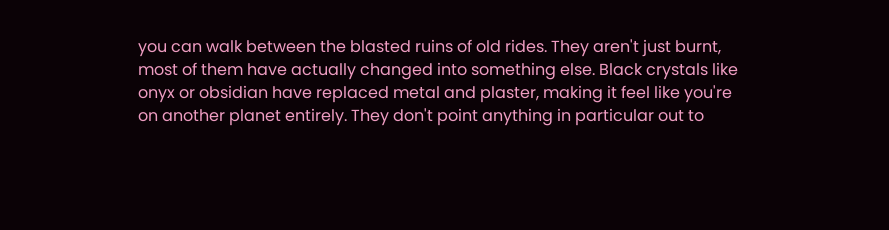you can walk between the blasted ruins of old rides. They aren't just burnt, most of them have actually changed into something else. Black crystals like onyx or obsidian have replaced metal and plaster, making it feel like you're on another planet entirely. They don't point anything in particular out to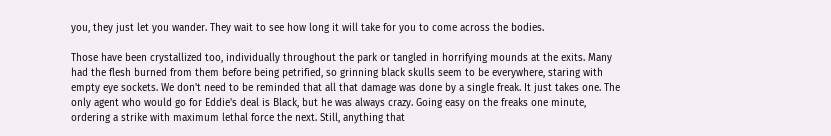you, they just let you wander. They wait to see how long it will take for you to come across the bodies.

Those have been crystallized too, individually throughout the park or tangled in horrifying mounds at the exits. Many had the flesh burned from them before being petrified, so grinning black skulls seem to be everywhere, staring with empty eye sockets. We don't need to be reminded that all that damage was done by a single freak. It just takes one. The only agent who would go for Eddie's deal is Black, but he was always crazy. Going easy on the freaks one minute, ordering a strike with maximum lethal force the next. Still, anything that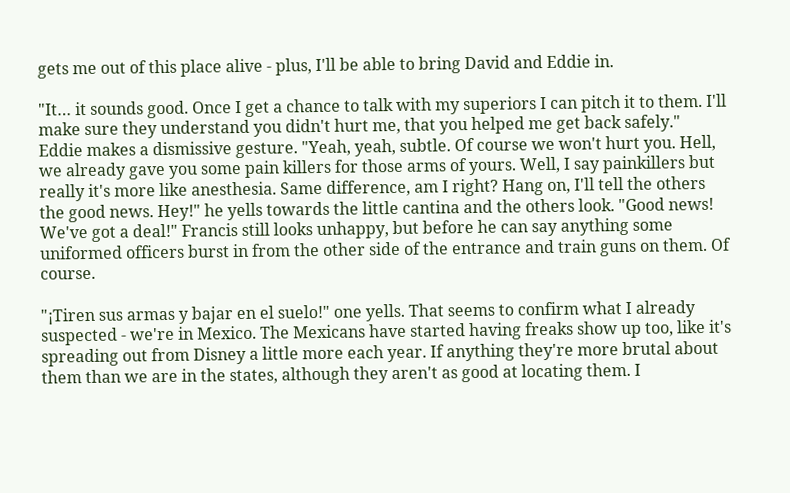gets me out of this place alive - plus, I'll be able to bring David and Eddie in.

"It… it sounds good. Once I get a chance to talk with my superiors I can pitch it to them. I'll make sure they understand you didn't hurt me, that you helped me get back safely."
Eddie makes a dismissive gesture. "Yeah, yeah, subtle. Of course we won't hurt you. Hell, we already gave you some pain killers for those arms of yours. Well, I say painkillers but really it's more like anesthesia. Same difference, am I right? Hang on, I'll tell the others the good news. Hey!" he yells towards the little cantina and the others look. "Good news! We've got a deal!" Francis still looks unhappy, but before he can say anything some uniformed officers burst in from the other side of the entrance and train guns on them. Of course.

"¡Tiren sus armas y bajar en el suelo!" one yells. That seems to confirm what I already suspected - we're in Mexico. The Mexicans have started having freaks show up too, like it's spreading out from Disney a little more each year. If anything they're more brutal about them than we are in the states, although they aren't as good at locating them. I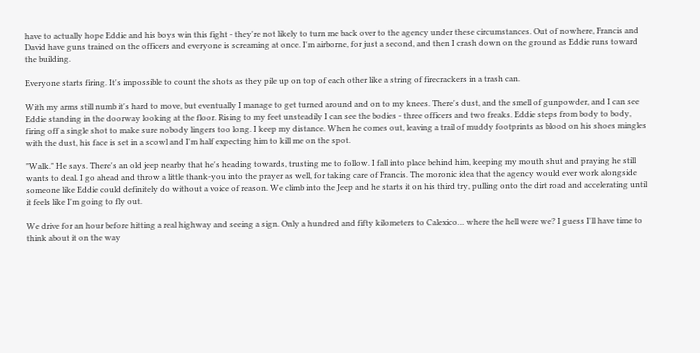have to actually hope Eddie and his boys win this fight - they're not likely to turn me back over to the agency under these circumstances. Out of nowhere, Francis and David have guns trained on the officers and everyone is screaming at once. I'm airborne, for just a second, and then I crash down on the ground as Eddie runs toward the building.

Everyone starts firing. It's impossible to count the shots as they pile up on top of each other like a string of firecrackers in a trash can.

With my arms still numb it's hard to move, but eventually I manage to get turned around and on to my knees. There's dust, and the smell of gunpowder, and I can see Eddie standing in the doorway looking at the floor. Rising to my feet unsteadily I can see the bodies - three officers and two freaks. Eddie steps from body to body, firing off a single shot to make sure nobody lingers too long. I keep my distance. When he comes out, leaving a trail of muddy footprints as blood on his shoes mingles with the dust, his face is set in a scowl and I'm half expecting him to kill me on the spot.

"Walk." He says. There's an old jeep nearby that he's heading towards, trusting me to follow. I fall into place behind him, keeping my mouth shut and praying he still wants to deal. I go ahead and throw a little thank-you into the prayer as well, for taking care of Francis. The moronic idea that the agency would ever work alongside someone like Eddie could definitely do without a voice of reason. We climb into the Jeep and he starts it on his third try, pulling onto the dirt road and accelerating until it feels like I'm going to fly out.

We drive for an hour before hitting a real highway and seeing a sign. Only a hundred and fifty kilometers to Calexico… where the hell were we? I guess I'll have time to think about it on the way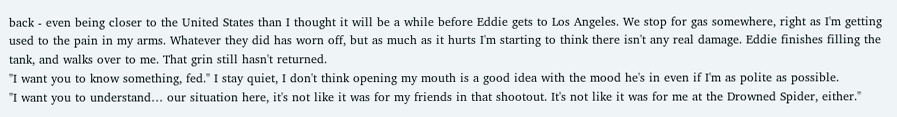back - even being closer to the United States than I thought it will be a while before Eddie gets to Los Angeles. We stop for gas somewhere, right as I'm getting used to the pain in my arms. Whatever they did has worn off, but as much as it hurts I'm starting to think there isn't any real damage. Eddie finishes filling the tank, and walks over to me. That grin still hasn't returned.
"I want you to know something, fed." I stay quiet, I don't think opening my mouth is a good idea with the mood he's in even if I'm as polite as possible.
"I want you to understand… our situation here, it's not like it was for my friends in that shootout. It's not like it was for me at the Drowned Spider, either."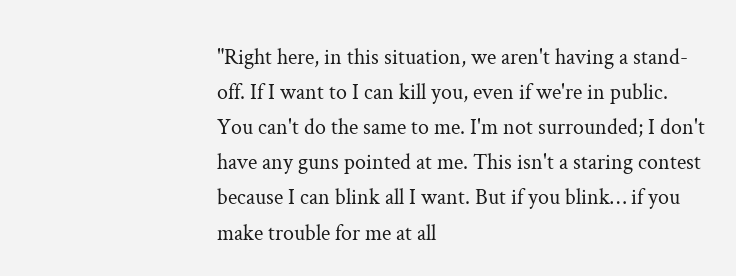"Right here, in this situation, we aren't having a stand-off. If I want to I can kill you, even if we're in public. You can't do the same to me. I'm not surrounded; I don't have any guns pointed at me. This isn't a staring contest because I can blink all I want. But if you blink… if you make trouble for me at all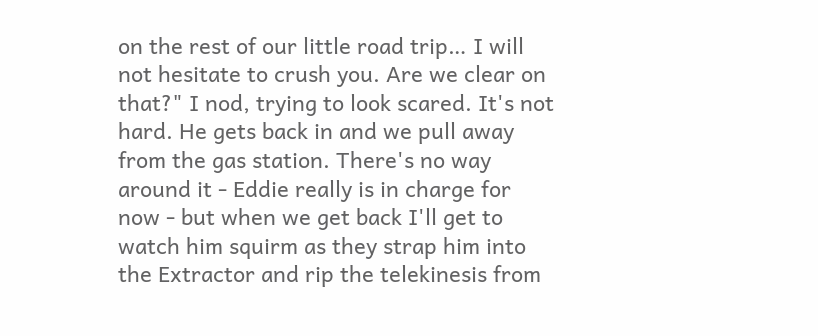on the rest of our little road trip… I will not hesitate to crush you. Are we clear on that?" I nod, trying to look scared. It's not hard. He gets back in and we pull away from the gas station. There's no way around it - Eddie really is in charge for now - but when we get back I'll get to watch him squirm as they strap him into the Extractor and rip the telekinesis from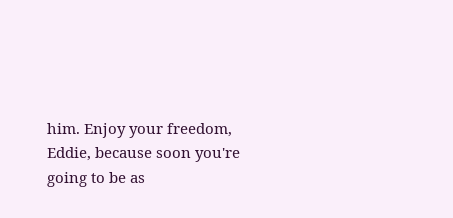him. Enjoy your freedom, Eddie, because soon you're going to be as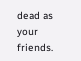dead as your friends.